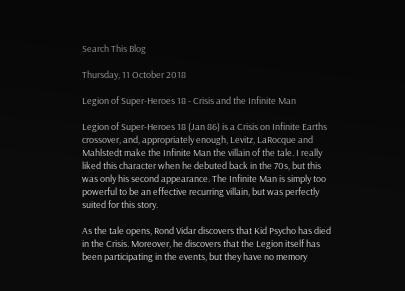Search This Blog

Thursday, 11 October 2018

Legion of Super-Heroes 18 - Crisis and the Infinite Man

Legion of Super-Heroes 18 (Jan 86) is a Crisis on Infinite Earths crossover, and, appropriately enough, Levitz, LaRocque and Mahlstedt make the Infinite Man the villain of the tale. I really liked this character when he debuted back in the 70s, but this was only his second appearance. The Infinite Man is simply too powerful to be an effective recurring villain, but was perfectly suited for this story.

As the tale opens, Rond Vidar discovers that Kid Psycho has died in the Crisis. Moreover, he discovers that the Legion itself has been participating in the events, but they have no memory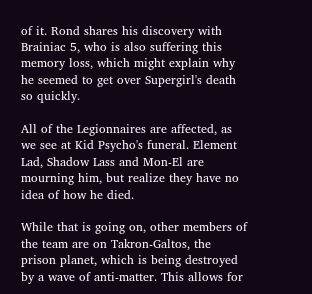of it. Rond shares his discovery with Brainiac 5, who is also suffering this memory loss, which might explain why he seemed to get over Supergirl's death so quickly.

All of the Legionnaires are affected, as we see at Kid Psycho's funeral. Element Lad, Shadow Lass and Mon-El are mourning him, but realize they have no idea of how he died.

While that is going on, other members of the team are on Takron-Galtos, the prison planet, which is being destroyed by a wave of anti-matter. This allows for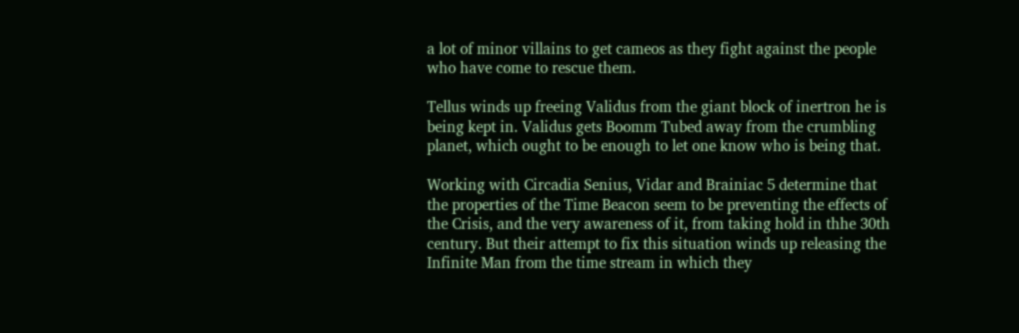a lot of minor villains to get cameos as they fight against the people who have come to rescue them.

Tellus winds up freeing Validus from the giant block of inertron he is being kept in. Validus gets Boomm Tubed away from the crumbling planet, which ought to be enough to let one know who is being that.

Working with Circadia Senius, Vidar and Brainiac 5 determine that the properties of the Time Beacon seem to be preventing the effects of the Crisis, and the very awareness of it, from taking hold in thhe 30th century. But their attempt to fix this situation winds up releasing the Infinite Man from the time stream in which they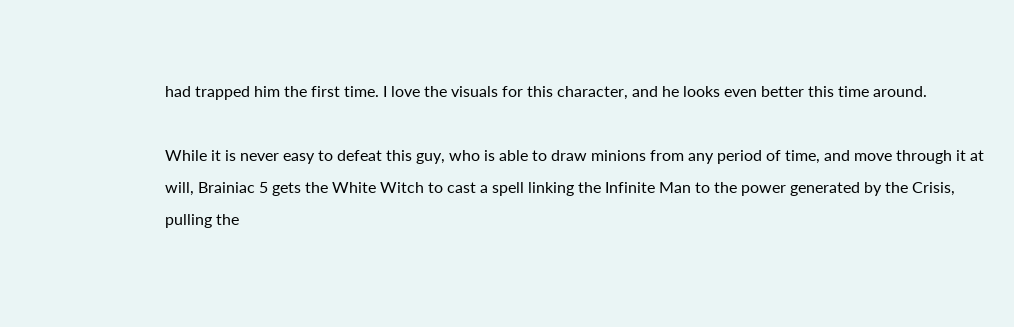had trapped him the first time. I love the visuals for this character, and he looks even better this time around.

While it is never easy to defeat this guy, who is able to draw minions from any period of time, and move through it at will, Brainiac 5 gets the White Witch to cast a spell linking the Infinite Man to the power generated by the Crisis, pulling the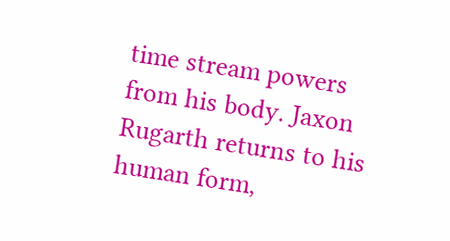time stream powers from his body. Jaxon Rugarth returns to his human form,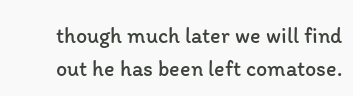though much later we will find out he has been left comatose.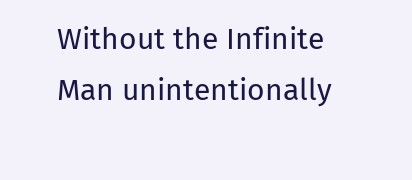Without the Infinite Man unintentionally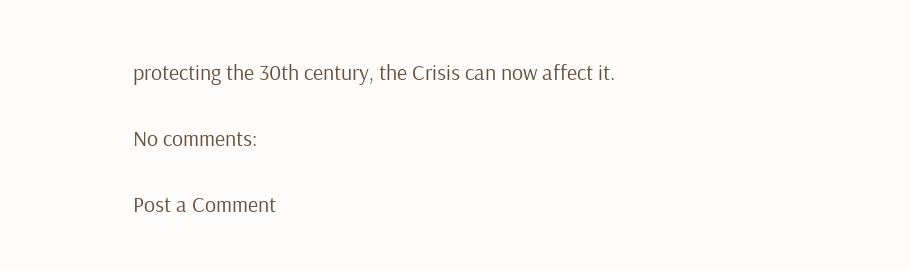protecting the 30th century, the Crisis can now affect it.

No comments:

Post a Comment